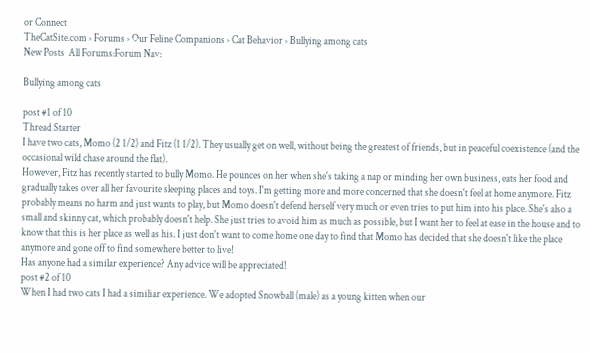or Connect
TheCatSite.com › Forums › Our Feline Companions › Cat Behavior › Bullying among cats
New Posts  All Forums:Forum Nav:

Bullying among cats

post #1 of 10
Thread Starter
I have two cats, Momo (2 1/2) and Fitz (1 1/2). They usually get on well, without being the greatest of friends, but in peaceful coexistence (and the occasional wild chase around the flat).
However, Fitz has recently started to bully Momo. He pounces on her when she's taking a nap or minding her own business, eats her food and gradually takes over all her favourite sleeping places and toys. I'm getting more and more concerned that she doesn't feel at home anymore. Fitz probably means no harm and just wants to play, but Momo doesn't defend herself very much or even tries to put him into his place. She's also a small and skinny cat, which probably doesn't help. She just tries to avoid him as much as possible, but I want her to feel at ease in the house and to know that this is her place as well as his. I just don't want to come home one day to find that Momo has decided that she doesn't like the place anymore and gone off to find somewhere better to live!
Has anyone had a similar experience? Any advice will be appreciated!
post #2 of 10
When I had two cats I had a similiar experience. We adopted Snowball (male) as a young kitten when our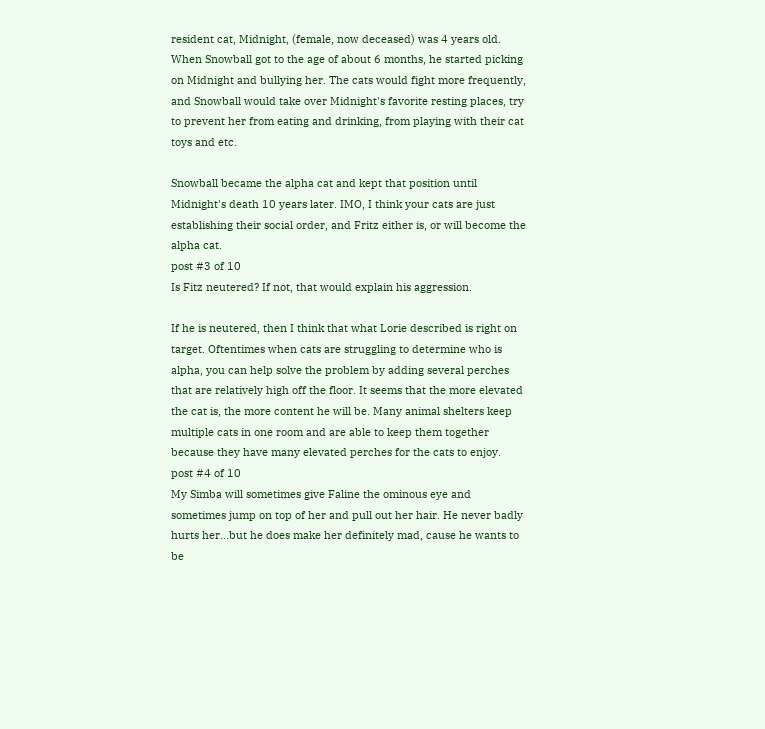resident cat, Midnight, (female, now deceased) was 4 years old. When Snowball got to the age of about 6 months, he started picking on Midnight and bullying her. The cats would fight more frequently, and Snowball would take over Midnight's favorite resting places, try to prevent her from eating and drinking, from playing with their cat toys and etc.

Snowball became the alpha cat and kept that position until Midnight's death 10 years later. IMO, I think your cats are just establishing their social order, and Fritz either is, or will become the alpha cat.
post #3 of 10
Is Fitz neutered? If not, that would explain his aggression.

If he is neutered, then I think that what Lorie described is right on target. Oftentimes when cats are struggling to determine who is alpha, you can help solve the problem by adding several perches that are relatively high off the floor. It seems that the more elevated the cat is, the more content he will be. Many animal shelters keep multiple cats in one room and are able to keep them together because they have many elevated perches for the cats to enjoy.
post #4 of 10
My Simba will sometimes give Faline the ominous eye and sometimes jump on top of her and pull out her hair. He never badly hurts her...but he does make her definitely mad, cause he wants to be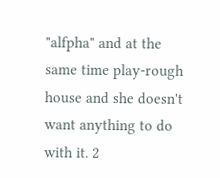"alfpha" and at the same time play-rough house and she doesn't want anything to do with it. 2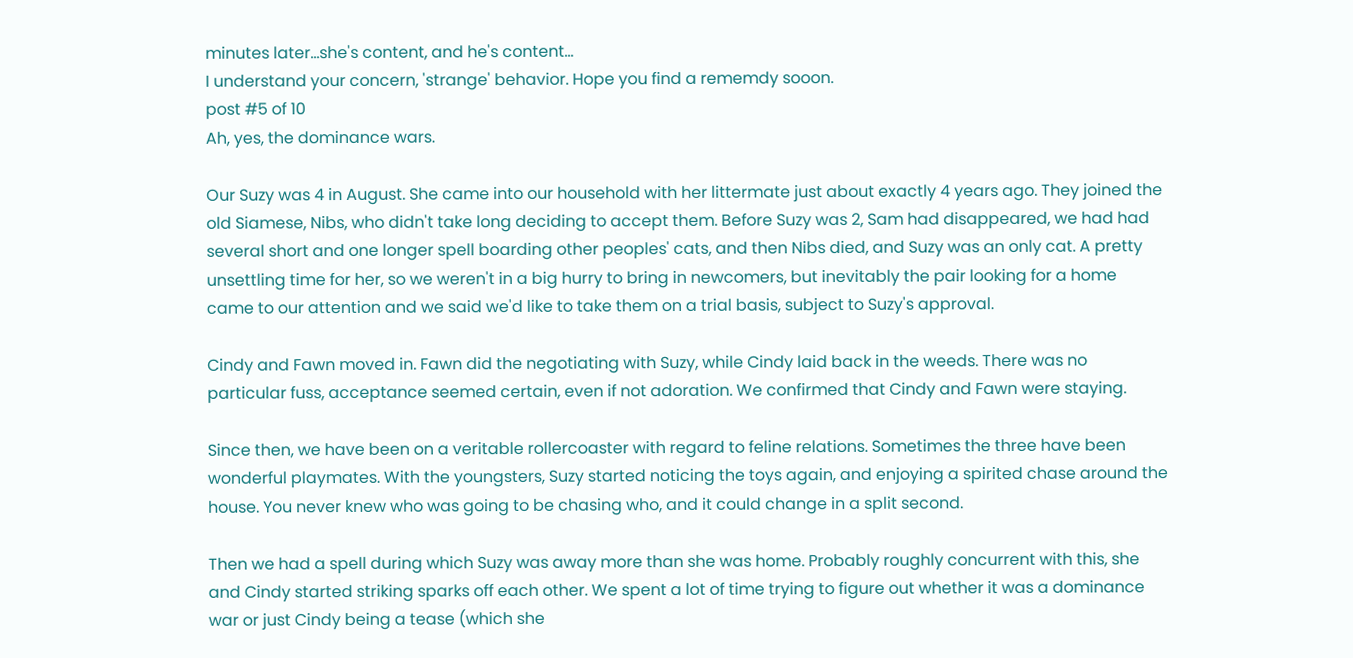minutes later...she's content, and he's content...
I understand your concern, 'strange' behavior. Hope you find a rememdy sooon.
post #5 of 10
Ah, yes, the dominance wars.

Our Suzy was 4 in August. She came into our household with her littermate just about exactly 4 years ago. They joined the old Siamese, Nibs, who didn't take long deciding to accept them. Before Suzy was 2, Sam had disappeared, we had had several short and one longer spell boarding other peoples' cats, and then Nibs died, and Suzy was an only cat. A pretty unsettling time for her, so we weren't in a big hurry to bring in newcomers, but inevitably the pair looking for a home came to our attention and we said we'd like to take them on a trial basis, subject to Suzy's approval.

Cindy and Fawn moved in. Fawn did the negotiating with Suzy, while Cindy laid back in the weeds. There was no particular fuss, acceptance seemed certain, even if not adoration. We confirmed that Cindy and Fawn were staying.

Since then, we have been on a veritable rollercoaster with regard to feline relations. Sometimes the three have been wonderful playmates. With the youngsters, Suzy started noticing the toys again, and enjoying a spirited chase around the house. You never knew who was going to be chasing who, and it could change in a split second.

Then we had a spell during which Suzy was away more than she was home. Probably roughly concurrent with this, she and Cindy started striking sparks off each other. We spent a lot of time trying to figure out whether it was a dominance war or just Cindy being a tease (which she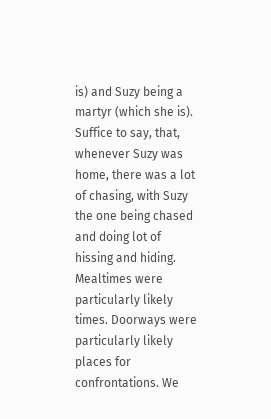is) and Suzy being a martyr (which she is). Suffice to say, that, whenever Suzy was home, there was a lot of chasing, with Suzy the one being chased and doing lot of hissing and hiding. Mealtimes were particularly likely times. Doorways were particularly likely places for confrontations. We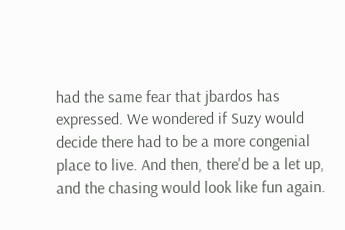had the same fear that jbardos has expressed. We wondered if Suzy would decide there had to be a more congenial place to live. And then, there'd be a let up, and the chasing would look like fun again.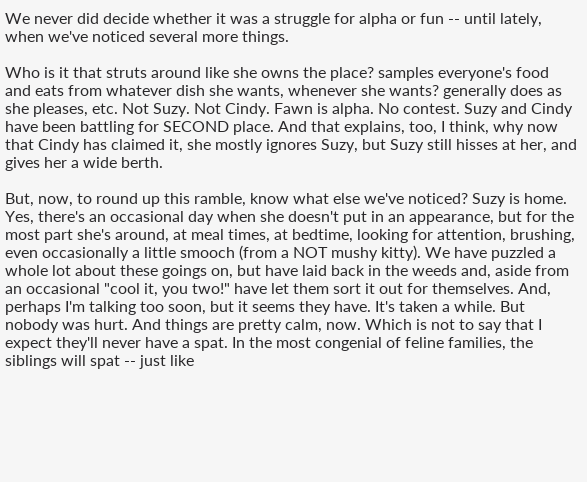We never did decide whether it was a struggle for alpha or fun -- until lately, when we've noticed several more things.

Who is it that struts around like she owns the place? samples everyone's food and eats from whatever dish she wants, whenever she wants? generally does as she pleases, etc. Not Suzy. Not Cindy. Fawn is alpha. No contest. Suzy and Cindy have been battling for SECOND place. And that explains, too, I think, why now that Cindy has claimed it, she mostly ignores Suzy, but Suzy still hisses at her, and gives her a wide berth.

But, now, to round up this ramble, know what else we've noticed? Suzy is home. Yes, there's an occasional day when she doesn't put in an appearance, but for the most part she's around, at meal times, at bedtime, looking for attention, brushing, even occasionally a little smooch (from a NOT mushy kitty). We have puzzled a whole lot about these goings on, but have laid back in the weeds and, aside from an occasional "cool it, you two!" have let them sort it out for themselves. And, perhaps I'm talking too soon, but it seems they have. It's taken a while. But nobody was hurt. And things are pretty calm, now. Which is not to say that I expect they'll never have a spat. In the most congenial of feline families, the siblings will spat -- just like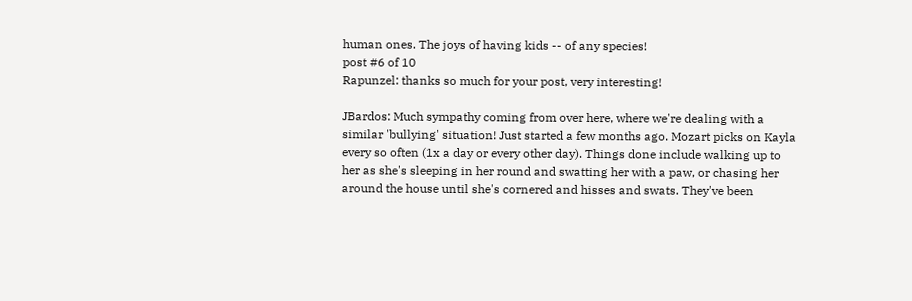human ones. The joys of having kids -- of any species!
post #6 of 10
Rapunzel: thanks so much for your post, very interesting!

JBardos: Much sympathy coming from over here, where we're dealing with a similar 'bullying' situation! Just started a few months ago. Mozart picks on Kayla every so often (1x a day or every other day). Things done include walking up to her as she's sleeping in her round and swatting her with a paw, or chasing her around the house until she's cornered and hisses and swats. They've been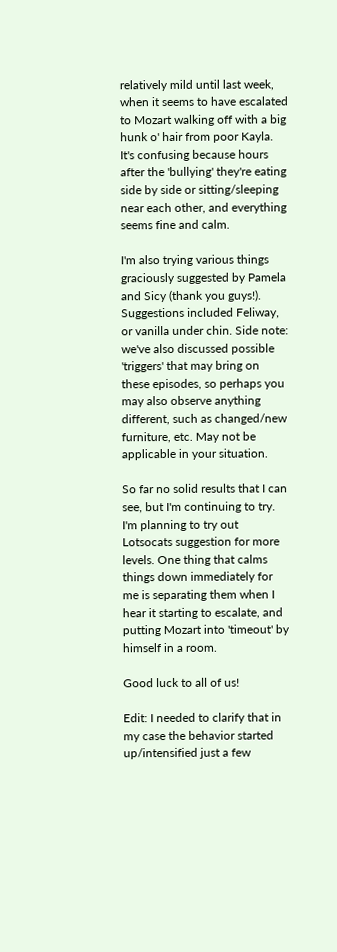relatively mild until last week, when it seems to have escalated to Mozart walking off with a big hunk o' hair from poor Kayla. It's confusing because hours after the 'bullying' they're eating side by side or sitting/sleeping near each other, and everything seems fine and calm.

I'm also trying various things graciously suggested by Pamela and Sicy (thank you guys!). Suggestions included Feliway, or vanilla under chin. Side note: we've also discussed possible 'triggers' that may bring on these episodes, so perhaps you may also observe anything different, such as changed/new furniture, etc. May not be applicable in your situation.

So far no solid results that I can see, but I'm continuing to try. I'm planning to try out Lotsocats suggestion for more levels. One thing that calms things down immediately for me is separating them when I hear it starting to escalate, and putting Mozart into 'timeout' by himself in a room.

Good luck to all of us!

Edit: I needed to clarify that in my case the behavior started up/intensified just a few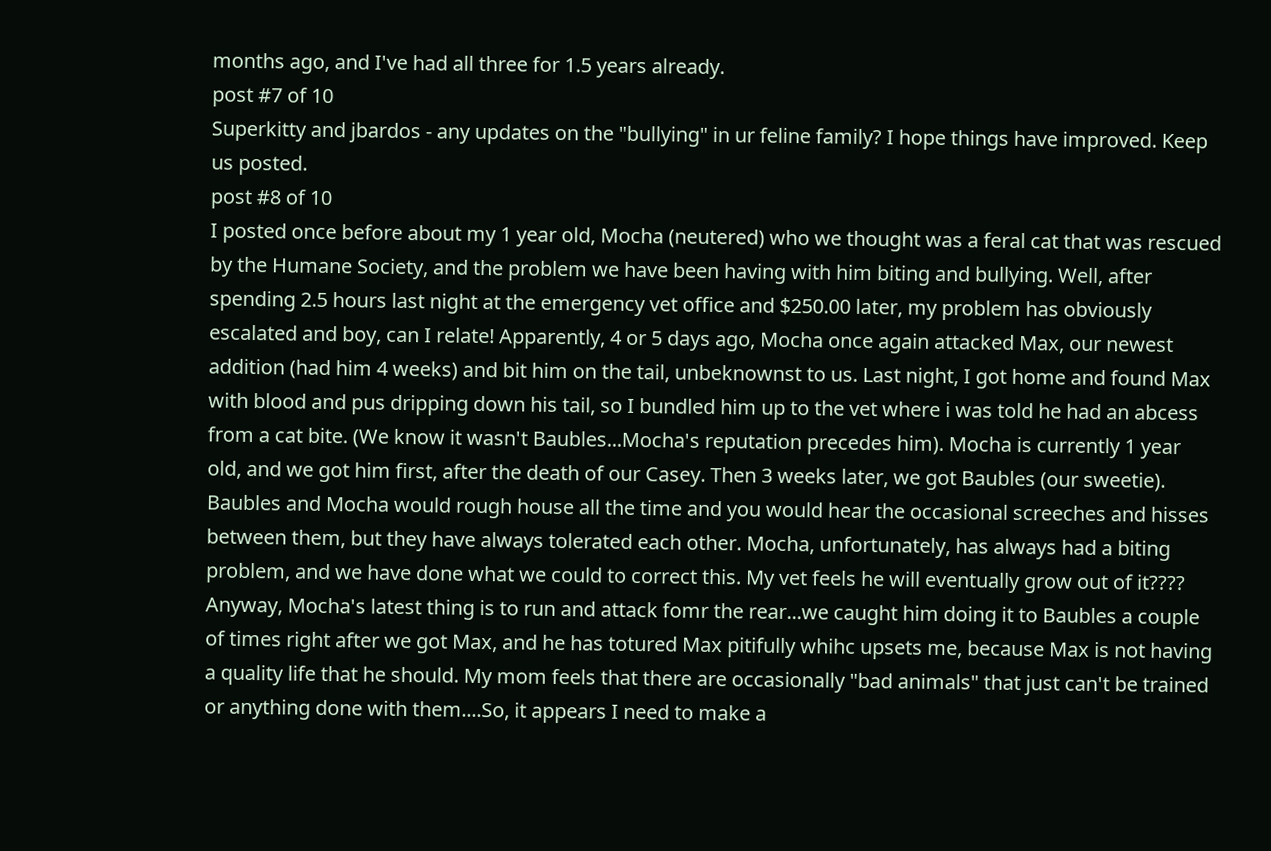months ago, and I've had all three for 1.5 years already.
post #7 of 10
Superkitty and jbardos - any updates on the "bullying" in ur feline family? I hope things have improved. Keep us posted.
post #8 of 10
I posted once before about my 1 year old, Mocha (neutered) who we thought was a feral cat that was rescued by the Humane Society, and the problem we have been having with him biting and bullying. Well, after spending 2.5 hours last night at the emergency vet office and $250.00 later, my problem has obviously escalated and boy, can I relate! Apparently, 4 or 5 days ago, Mocha once again attacked Max, our newest addition (had him 4 weeks) and bit him on the tail, unbeknownst to us. Last night, I got home and found Max with blood and pus dripping down his tail, so I bundled him up to the vet where i was told he had an abcess from a cat bite. (We know it wasn't Baubles...Mocha's reputation precedes him). Mocha is currently 1 year old, and we got him first, after the death of our Casey. Then 3 weeks later, we got Baubles (our sweetie). Baubles and Mocha would rough house all the time and you would hear the occasional screeches and hisses between them, but they have always tolerated each other. Mocha, unfortunately, has always had a biting problem, and we have done what we could to correct this. My vet feels he will eventually grow out of it???? Anyway, Mocha's latest thing is to run and attack fomr the rear...we caught him doing it to Baubles a couple of times right after we got Max, and he has totured Max pitifully whihc upsets me, because Max is not having a quality life that he should. My mom feels that there are occasionally "bad animals" that just can't be trained or anything done with them....So, it appears I need to make a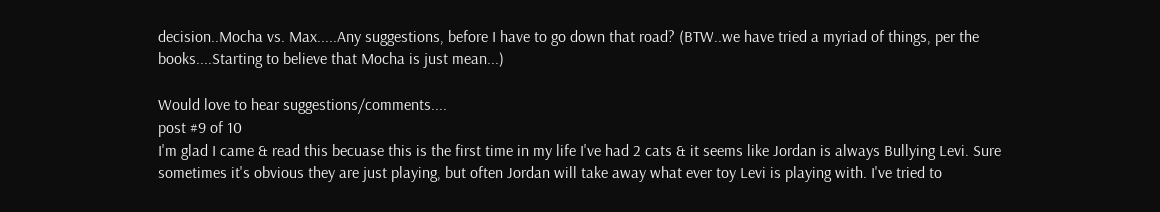decision..Mocha vs. Max.....Any suggestions, before I have to go down that road? (BTW..we have tried a myriad of things, per the books....Starting to believe that Mocha is just mean...)

Would love to hear suggestions/comments....
post #9 of 10
I'm glad I came & read this becuase this is the first time in my life I've had 2 cats & it seems like Jordan is always Bullying Levi. Sure sometimes it's obvious they are just playing, but often Jordan will take away what ever toy Levi is playing with. I've tried to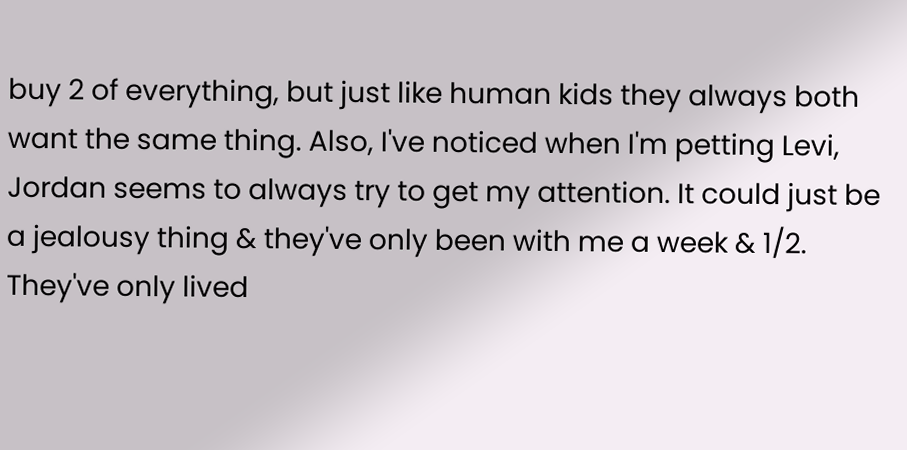buy 2 of everything, but just like human kids they always both want the same thing. Also, I've noticed when I'm petting Levi, Jordan seems to always try to get my attention. It could just be a jealousy thing & they've only been with me a week & 1/2. They've only lived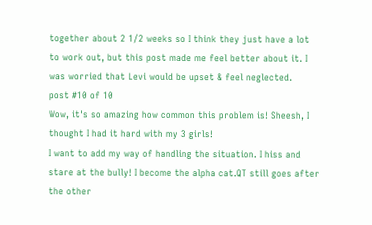together about 2 1/2 weeks so I think they just have a lot to work out, but this post made me feel better about it. I was worried that Levi would be upset & feel neglected.
post #10 of 10
Wow, it's so amazing how common this problem is! Sheesh, I thought I had it hard with my 3 girls!
I want to add my way of handling the situation. I hiss and stare at the bully! I become the alpha cat.QT still goes after the other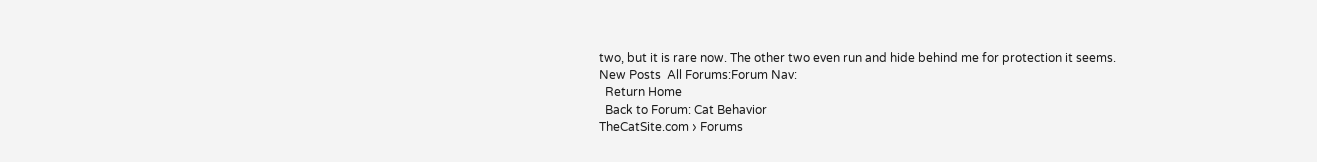two, but it is rare now. The other two even run and hide behind me for protection it seems.
New Posts  All Forums:Forum Nav:
  Return Home
  Back to Forum: Cat Behavior
TheCatSite.com › Forums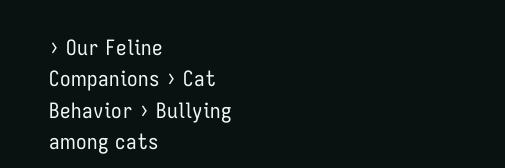› Our Feline Companions › Cat Behavior › Bullying among cats